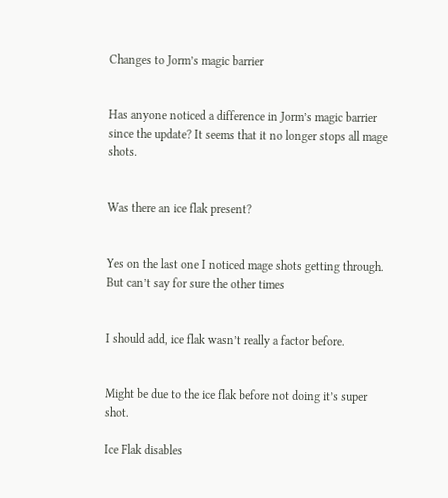Changes to Jorm’s magic barrier


Has anyone noticed a difference in Jorm’s magic barrier since the update? It seems that it no longer stops all mage shots.


Was there an ice flak present?


Yes on the last one I noticed mage shots getting through. But can’t say for sure the other times


I should add, ice flak wasn’t really a factor before.


Might be due to the ice flak before not doing it’s super shot.

Ice Flak disables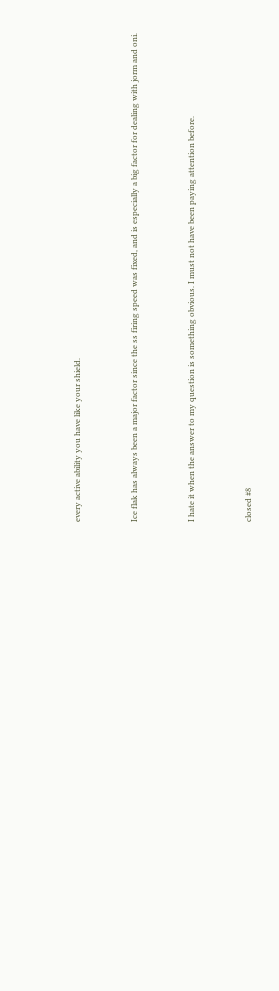every active ability you have like your shield.


Ice flak has always been a major factor since the ss firing speed was fixed, and is especially a big factor for dealing with jorm and oni.


I hate it when the answer to my question is something obvious. I must not have been paying attention before.


closed #8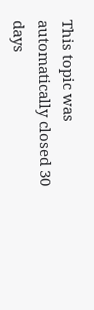This topic was automatically closed 30 days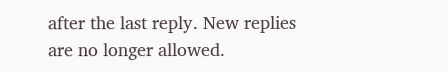after the last reply. New replies are no longer allowed.